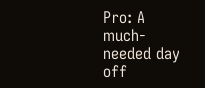Pro: A much-needed day off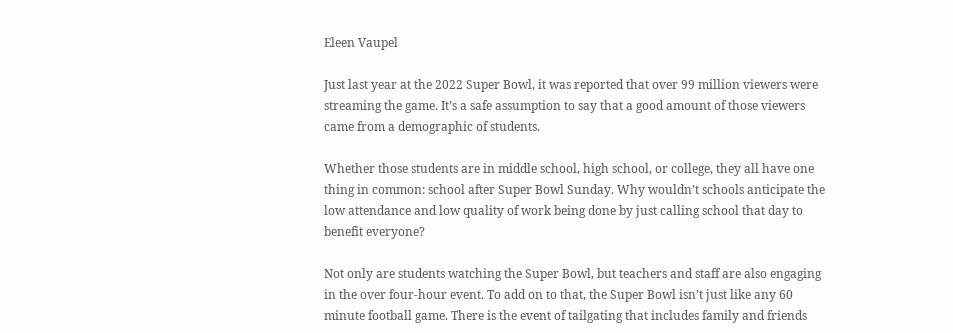Eleen Vaupel

Just last year at the 2022 Super Bowl, it was reported that over 99 million viewers were streaming the game. It’s a safe assumption to say that a good amount of those viewers came from a demographic of students.

Whether those students are in middle school, high school, or college, they all have one thing in common: school after Super Bowl Sunday. Why wouldn’t schools anticipate the low attendance and low quality of work being done by just calling school that day to benefit everyone?

Not only are students watching the Super Bowl, but teachers and staff are also engaging in the over four-hour event. To add on to that, the Super Bowl isn’t just like any 60 minute football game. There is the event of tailgating that includes family and friends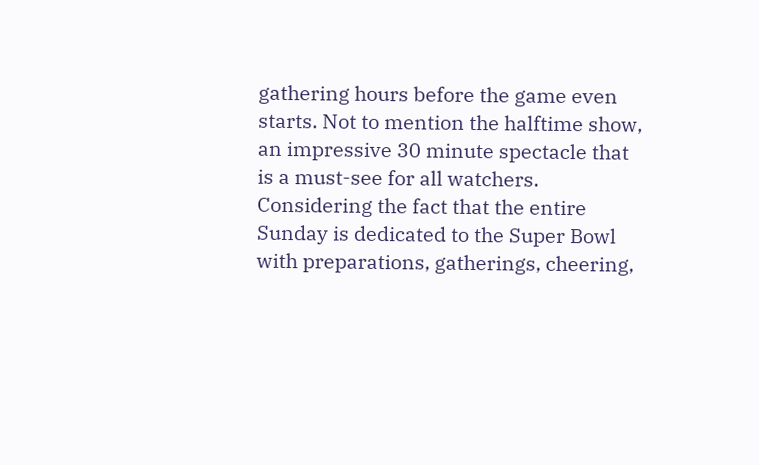gathering hours before the game even starts. Not to mention the halftime show, an impressive 30 minute spectacle that is a must-see for all watchers. Considering the fact that the entire Sunday is dedicated to the Super Bowl with preparations, gatherings, cheering,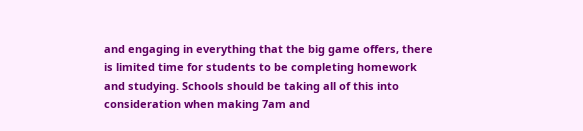and engaging in everything that the big game offers, there is limited time for students to be completing homework and studying. Schools should be taking all of this into consideration when making 7am and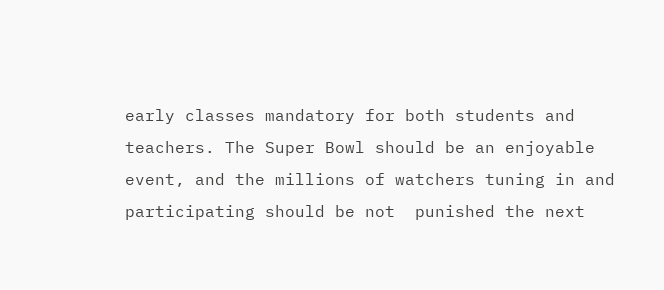early classes mandatory for both students and teachers. The Super Bowl should be an enjoyable event, and the millions of watchers tuning in and participating should be not  punished the next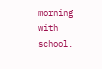morning with school.